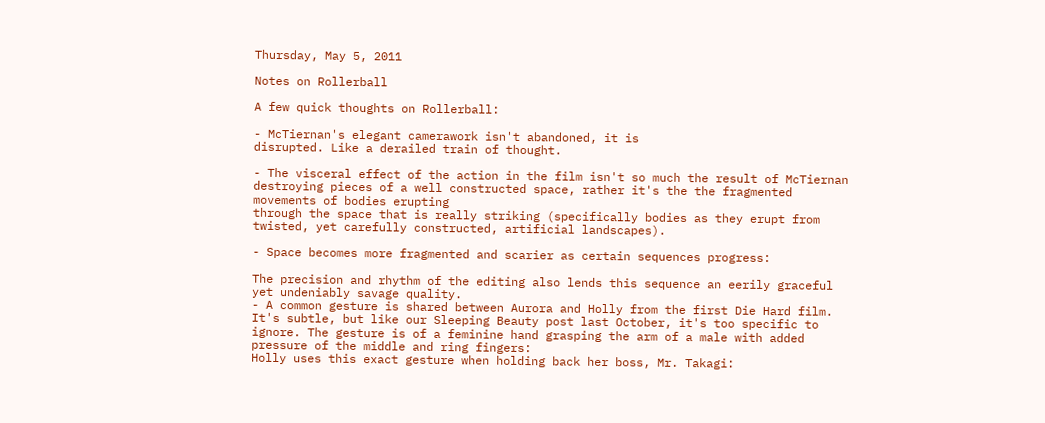Thursday, May 5, 2011

Notes on Rollerball

A few quick thoughts on Rollerball:

- McTiernan's elegant camerawork isn't abandoned, it is
disrupted. Like a derailed train of thought.

- The visceral effect of the action in the film isn't so much the result of McTiernan destroying pieces of a well constructed space, rather it's the the fragmented movements of bodies erupting
through the space that is really striking (specifically bodies as they erupt from twisted, yet carefully constructed, artificial landscapes).

- Space becomes more fragmented and scarier as certain sequences progress:

The precision and rhythm of the editing also lends this sequence an eerily graceful yet undeniably savage quality.
- A common gesture is shared between Aurora and Holly from the first Die Hard film. It's subtle, but like our Sleeping Beauty post last October, it's too specific to ignore. The gesture is of a feminine hand grasping the arm of a male with added pressure of the middle and ring fingers:
Holly uses this exact gesture when holding back her boss, Mr. Takagi: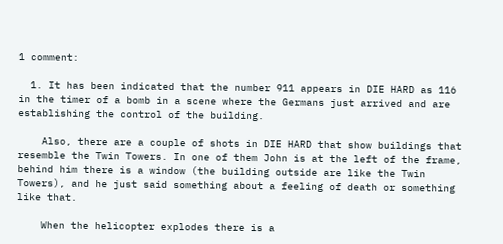1 comment:

  1. It has been indicated that the number 911 appears in DIE HARD as 116 in the timer of a bomb in a scene where the Germans just arrived and are establishing the control of the building.

    Also, there are a couple of shots in DIE HARD that show buildings that resemble the Twin Towers. In one of them John is at the left of the frame, behind him there is a window (the building outside are like the Twin Towers), and he just said something about a feeling of death or something like that.

    When the helicopter explodes there is a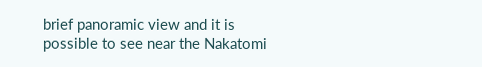brief panoramic view and it is possible to see near the Nakatomi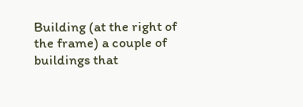Building (at the right of the frame) a couple of buildings that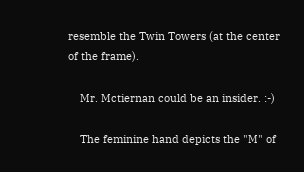resemble the Twin Towers (at the center of the frame).

    Mr. Mctiernan could be an insider. :-)

    The feminine hand depicts the "M" of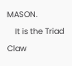MASON.
    It is the Triad Claw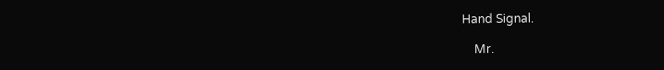Hand Signal.

    Mr.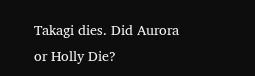Takagi dies. Did Aurora or Holly Die?